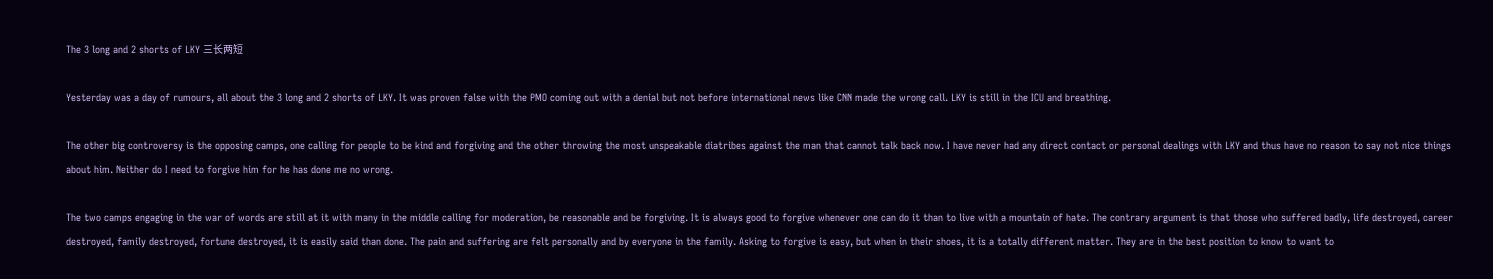The 3 long and 2 shorts of LKY 三长两短

Yesterday was a day of rumours, all about the 3 long and 2 shorts of LKY. It was proven false with the PMO coming out with a denial but not before international news like CNN made the wrong call. LKY is still in the ICU and breathing.

The other big controversy is the opposing camps, one calling for people to be kind and forgiving and the other throwing the most unspeakable diatribes against the man that cannot talk back now. I have never had any direct contact or personal dealings with LKY and thus have no reason to say not nice things about him. Neither do I need to forgive him for he has done me no wrong.

The two camps engaging in the war of words are still at it with many in the middle calling for moderation, be reasonable and be forgiving. It is always good to forgive whenever one can do it than to live with a mountain of hate. The contrary argument is that those who suffered badly, life destroyed, career destroyed, family destroyed, fortune destroyed, it is easily said than done. The pain and suffering are felt personally and by everyone in the family. Asking to forgive is easy, but when in their shoes, it is a totally different matter. They are in the best position to know to want to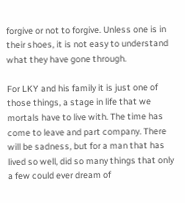forgive or not to forgive. Unless one is in their shoes, it is not easy to understand what they have gone through.

For LKY and his family it is just one of those things, a stage in life that we mortals have to live with. The time has come to leave and part company. There will be sadness, but for a man that has lived so well, did so many things that only a few could ever dream of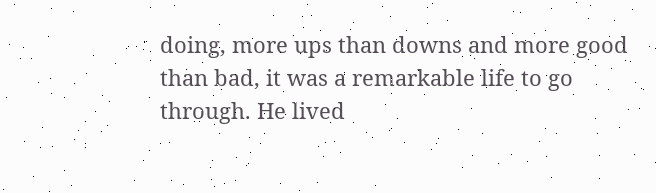doing, more ups than downs and more good than bad, it was a remarkable life to go through. He lived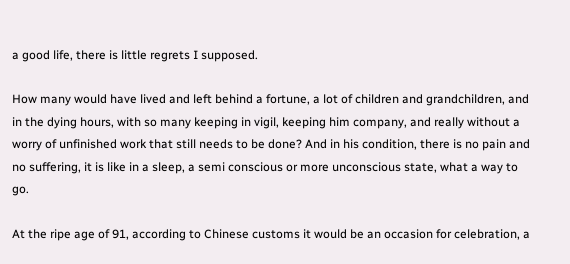a good life, there is little regrets I supposed.

How many would have lived and left behind a fortune, a lot of children and grandchildren, and in the dying hours, with so many keeping in vigil, keeping him company, and really without a worry of unfinished work that still needs to be done? And in his condition, there is no pain and no suffering, it is like in a sleep, a semi conscious or more unconscious state, what a way to go.

At the ripe age of 91, according to Chinese customs it would be an occasion for celebration, a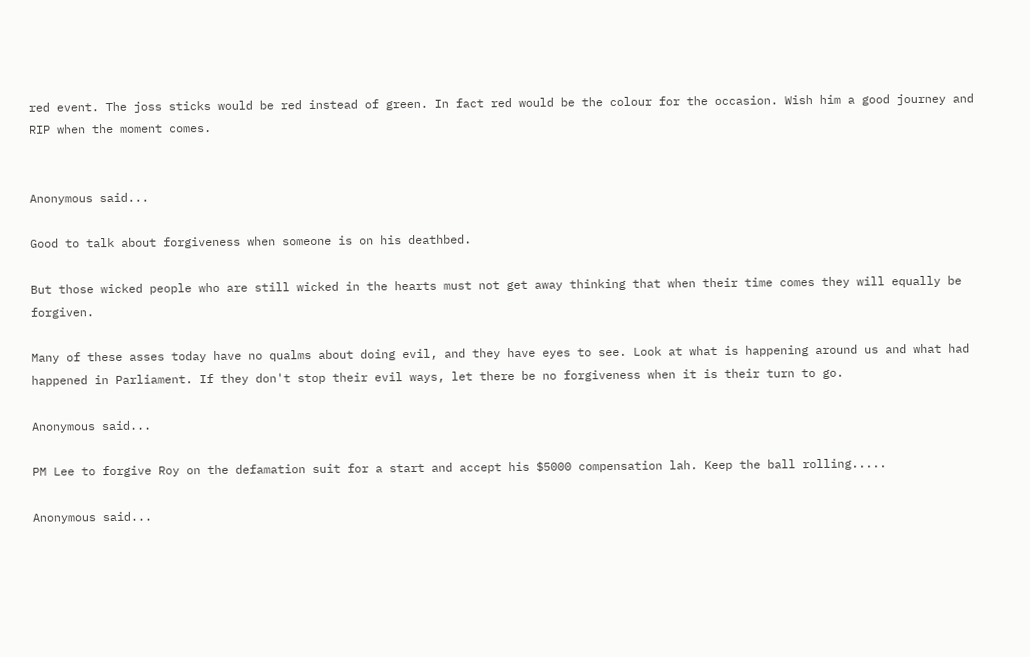red event. The joss sticks would be red instead of green. In fact red would be the colour for the occasion. Wish him a good journey and RIP when the moment comes.


Anonymous said...

Good to talk about forgiveness when someone is on his deathbed.

But those wicked people who are still wicked in the hearts must not get away thinking that when their time comes they will equally be forgiven.

Many of these asses today have no qualms about doing evil, and they have eyes to see. Look at what is happening around us and what had happened in Parliament. If they don't stop their evil ways, let there be no forgiveness when it is their turn to go.

Anonymous said...

PM Lee to forgive Roy on the defamation suit for a start and accept his $5000 compensation lah. Keep the ball rolling.....

Anonymous said...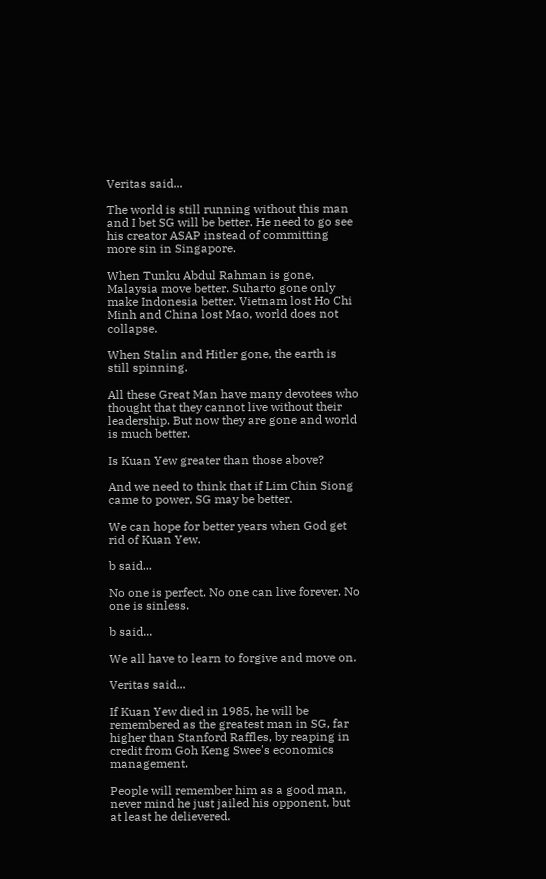Veritas said...

The world is still running without this man and I bet SG will be better. He need to go see his creator ASAP instead of committing more sin in Singapore.

When Tunku Abdul Rahman is gone, Malaysia move better. Suharto gone only make Indonesia better. Vietnam lost Ho Chi Minh and China lost Mao, world does not collapse.

When Stalin and Hitler gone, the earth is still spinning.

All these Great Man have many devotees who thought that they cannot live without their leadership. But now they are gone and world is much better.

Is Kuan Yew greater than those above?

And we need to think that if Lim Chin Siong came to power, SG may be better.

We can hope for better years when God get rid of Kuan Yew.

b said...

No one is perfect. No one can live forever. No one is sinless.

b said...

We all have to learn to forgive and move on.

Veritas said...

If Kuan Yew died in 1985, he will be remembered as the greatest man in SG, far higher than Stanford Raffles, by reaping in credit from Goh Keng Swee's economics management.

People will remember him as a good man, never mind he just jailed his opponent, but at least he delievered.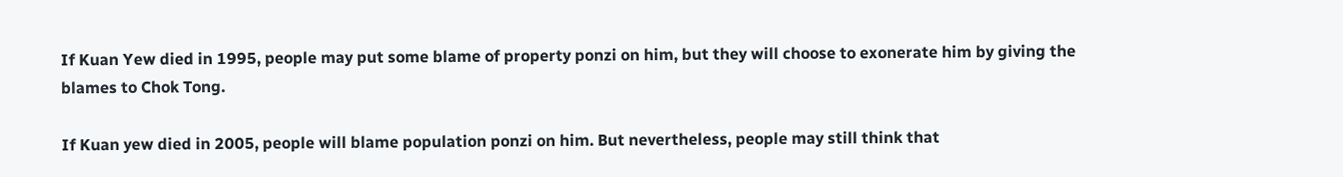If Kuan Yew died in 1995, people may put some blame of property ponzi on him, but they will choose to exonerate him by giving the blames to Chok Tong.

If Kuan yew died in 2005, people will blame population ponzi on him. But nevertheless, people may still think that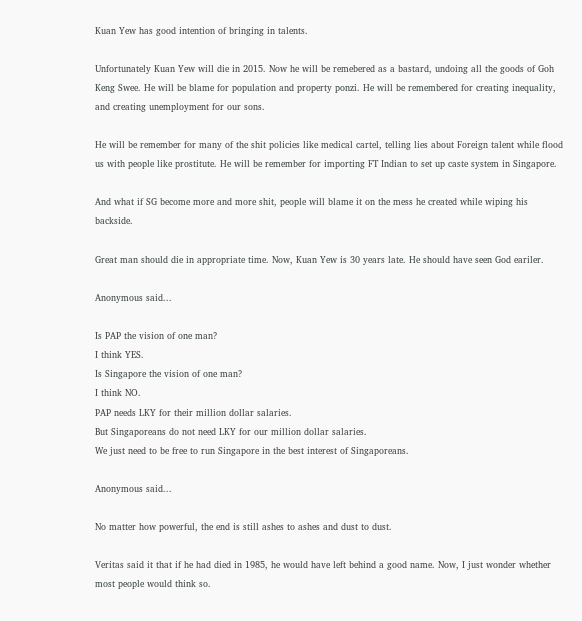Kuan Yew has good intention of bringing in talents.

Unfortunately Kuan Yew will die in 2015. Now he will be remebered as a bastard, undoing all the goods of Goh Keng Swee. He will be blame for population and property ponzi. He will be remembered for creating inequality, and creating unemployment for our sons.

He will be remember for many of the shit policies like medical cartel, telling lies about Foreign talent while flood us with people like prostitute. He will be remember for importing FT Indian to set up caste system in Singapore.

And what if SG become more and more shit, people will blame it on the mess he created while wiping his backside.

Great man should die in appropriate time. Now, Kuan Yew is 30 years late. He should have seen God eariler.

Anonymous said...

Is PAP the vision of one man?
I think YES.
Is Singapore the vision of one man?
I think NO.
PAP needs LKY for their million dollar salaries.
But Singaporeans do not need LKY for our million dollar salaries.
We just need to be free to run Singapore in the best interest of Singaporeans.

Anonymous said...

No matter how powerful, the end is still ashes to ashes and dust to dust.

Veritas said it that if he had died in 1985, he would have left behind a good name. Now, I just wonder whether most people would think so.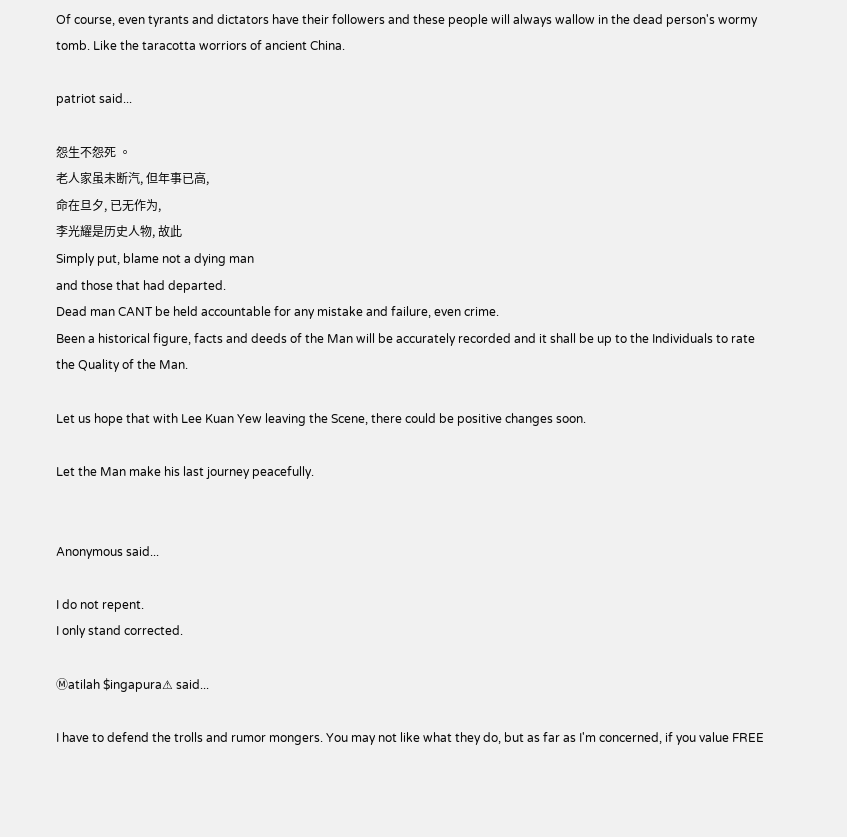Of course, even tyrants and dictators have their followers and these people will always wallow in the dead person's wormy tomb. Like the taracotta worriors of ancient China.

patriot said...

怨生不怨死 。
老人家虽未断汽, 但年事已高,
命在旦夕, 已无作为,
李光耀是历史人物, 故此
Simply put, blame not a dying man
and those that had departed.
Dead man CANT be held accountable for any mistake and failure, even crime.
Been a historical figure, facts and deeds of the Man will be accurately recorded and it shall be up to the Individuals to rate the Quality of the Man.

Let us hope that with Lee Kuan Yew leaving the Scene, there could be positive changes soon.

Let the Man make his last journey peacefully.


Anonymous said...

I do not repent.
I only stand corrected.

Ⓜatilah $ingapura⚠ said...

I have to defend the trolls and rumor mongers. You may not like what they do, but as far as I'm concerned, if you value FREE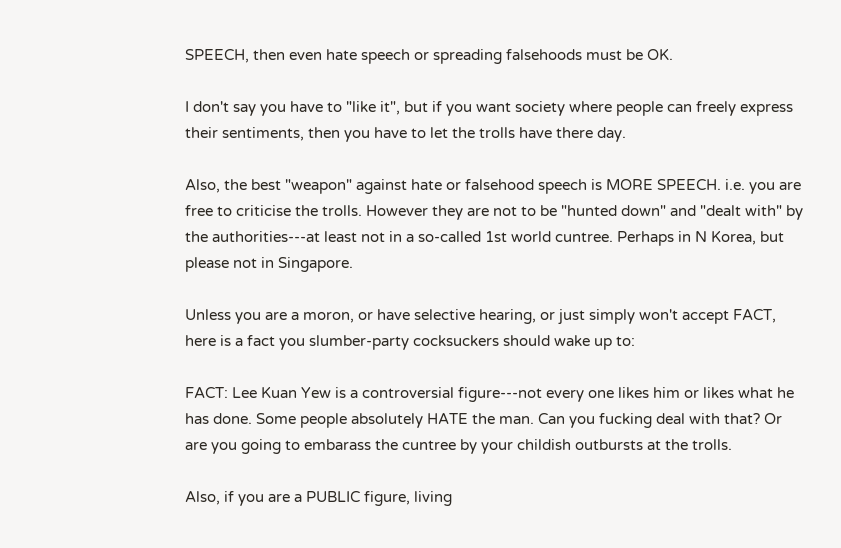SPEECH, then even hate speech or spreading falsehoods must be OK.

I don't say you have to "like it", but if you want society where people can freely express their sentiments, then you have to let the trolls have there day.

Also, the best "weapon" against hate or falsehood speech is MORE SPEECH. i.e. you are free to criticise the trolls. However they are not to be "hunted down" and "dealt with" by the authorities---at least not in a so-called 1st world cuntree. Perhaps in N Korea, but please not in Singapore.

Unless you are a moron, or have selective hearing, or just simply won't accept FACT, here is a fact you slumber-party cocksuckers should wake up to:

FACT: Lee Kuan Yew is a controversial figure---not every one likes him or likes what he has done. Some people absolutely HATE the man. Can you fucking deal with that? Or are you going to embarass the cuntree by your childish outbursts at the trolls.

Also, if you are a PUBLIC figure, living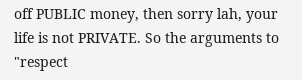off PUBLIC money, then sorry lah, your life is not PRIVATE. So the arguments to "respect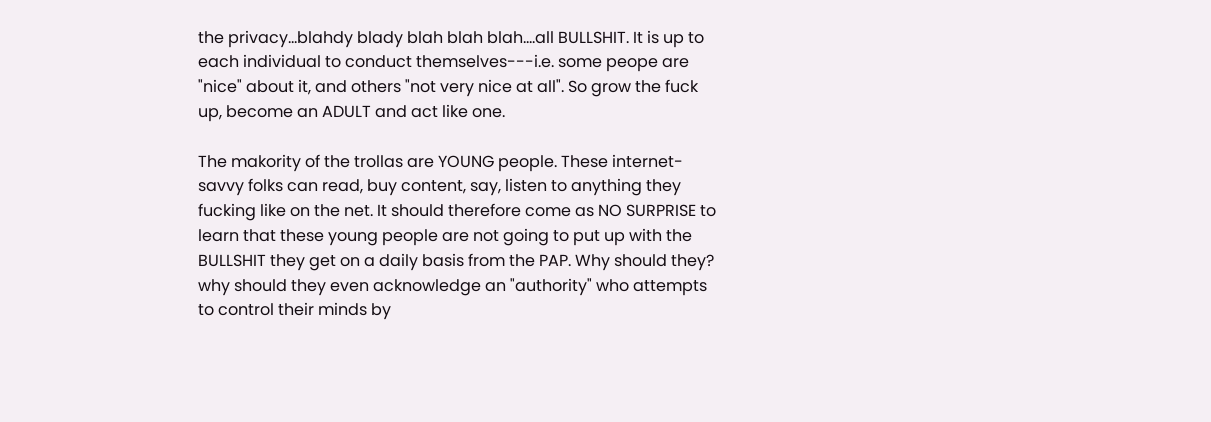the privacy...blahdy blady blah blah blah....all BULLSHIT. It is up to each individual to conduct themselves---i.e. some peope are "nice" about it, and others "not very nice at all". So grow the fuck up, become an ADULT and act like one.

The makority of the trollas are YOUNG people. These internet-savvy folks can read, buy content, say, listen to anything they fucking like on the net. It should therefore come as NO SURPRISE to learn that these young people are not going to put up with the BULLSHIT they get on a daily basis from the PAP. Why should they? why should they even acknowledge an "authority" who attempts to control their minds by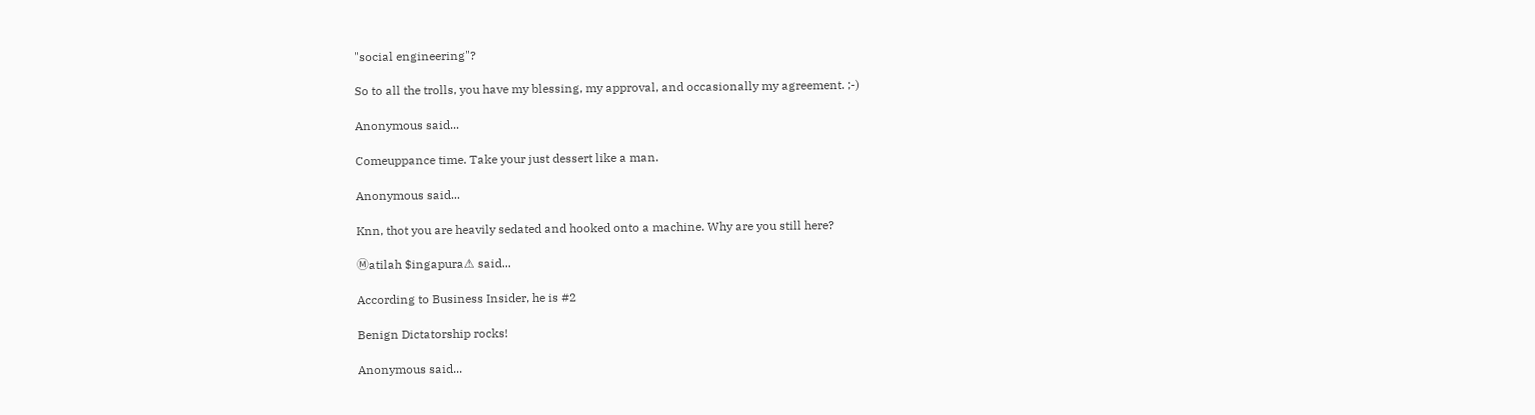"social engineering"?

So to all the trolls, you have my blessing, my approval, and occasionally my agreement. ;-)

Anonymous said...

Comeuppance time. Take your just dessert like a man.

Anonymous said...

Knn, thot you are heavily sedated and hooked onto a machine. Why are you still here?

Ⓜatilah $ingapura⚠ said...

According to Business Insider, he is #2

Benign Dictatorship rocks!

Anonymous said...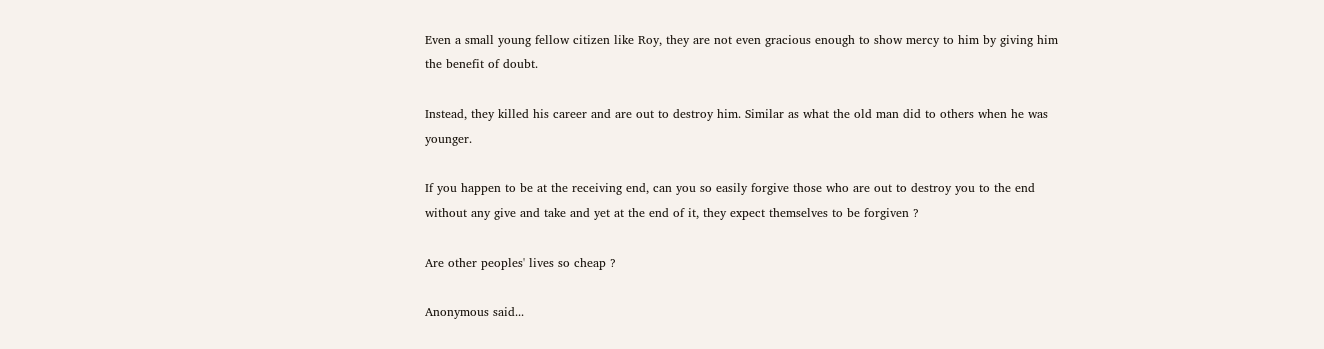Even a small young fellow citizen like Roy, they are not even gracious enough to show mercy to him by giving him the benefit of doubt.

Instead, they killed his career and are out to destroy him. Similar as what the old man did to others when he was younger.

If you happen to be at the receiving end, can you so easily forgive those who are out to destroy you to the end without any give and take and yet at the end of it, they expect themselves to be forgiven ?

Are other peoples' lives so cheap ?

Anonymous said...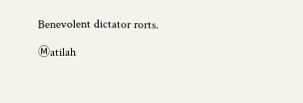Benevolent dictator rorts.

Ⓜatilah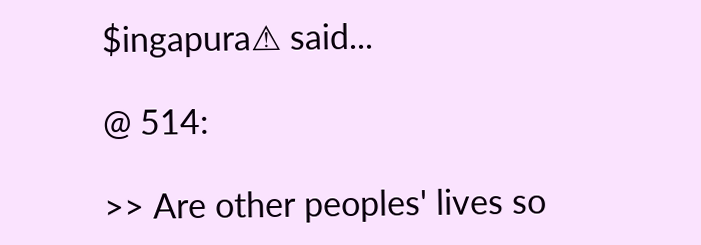$ingapura⚠ said...

@ 514:

>> Are other peoples' lives so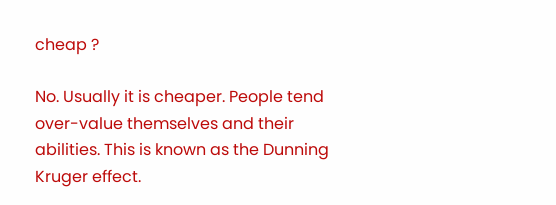cheap ?

No. Usually it is cheaper. People tend over-value themselves and their abilities. This is known as the Dunning Kruger effect.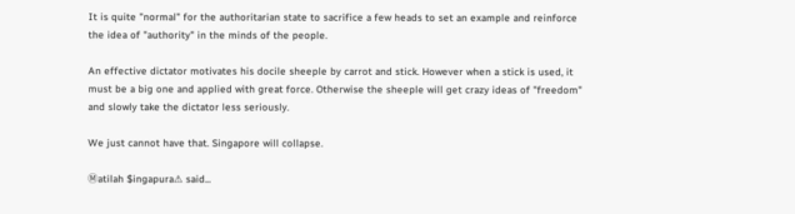It is quite "normal" for the authoritarian state to sacrifice a few heads to set an example and reinforce the idea of "authority" in the minds of the people.

An effective dictator motivates his docile sheeple by carrot and stick. However when a stick is used, it must be a big one and applied with great force. Otherwise the sheeple will get crazy ideas of "freedom" and slowly take the dictator less seriously.

We just cannot have that. Singapore will collapse.

Ⓜatilah $ingapura⚠ said...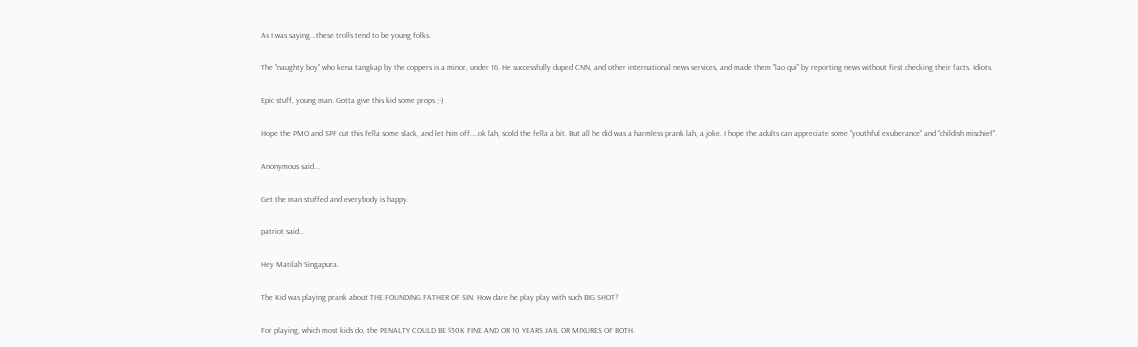As I was saying...these trolls tend to be young folks.

The "naughty boy" who kena tangkap by the coppers is a minor, under 16. He successfully duped CNN, and other international news services, and made them "lao qui" by reporting news without first checking their facts. Idiots.

Epic stuff, young man. Gotta give this kid some props ;-)

Hope the PMO and SPF cut this fella some slack, and let him off....ok lah, scold the fella a bit. But all he did was a harmless prank lah, a joke. I hope the adults can appreciate some "youthful exuberance" and "childish mischief".

Anonymous said...

Get the man stuffed and everybody is happy.

patriot said...

Hey Matilah Singapura.

The Kid was playing prank about THE FOUNDING FATHER OF SIN. How dare he play play with such BIG SHOT?

For playing, which most kids do, the PENALTY COULD BE $50K FINE AND OR 10 YEARS JAIL OR MIXURES OF BOTH.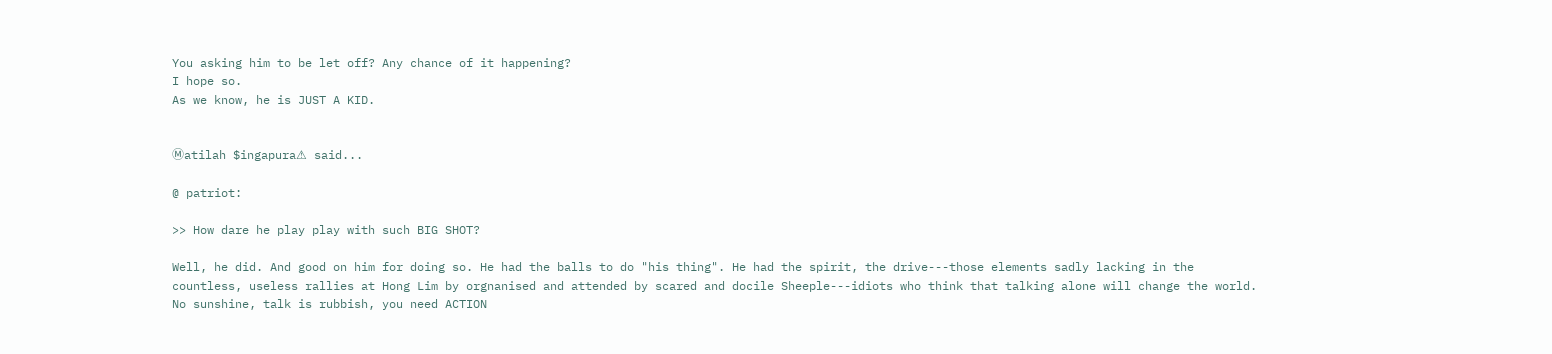You asking him to be let off? Any chance of it happening?
I hope so.
As we know, he is JUST A KID.


Ⓜatilah $ingapura⚠ said...

@ patriot:

>> How dare he play play with such BIG SHOT?

Well, he did. And good on him for doing so. He had the balls to do "his thing". He had the spirit, the drive---those elements sadly lacking in the countless, useless rallies at Hong Lim by orgnanised and attended by scared and docile Sheeple---idiots who think that talking alone will change the world. No sunshine, talk is rubbish, you need ACTION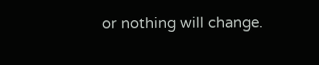or nothing will change.